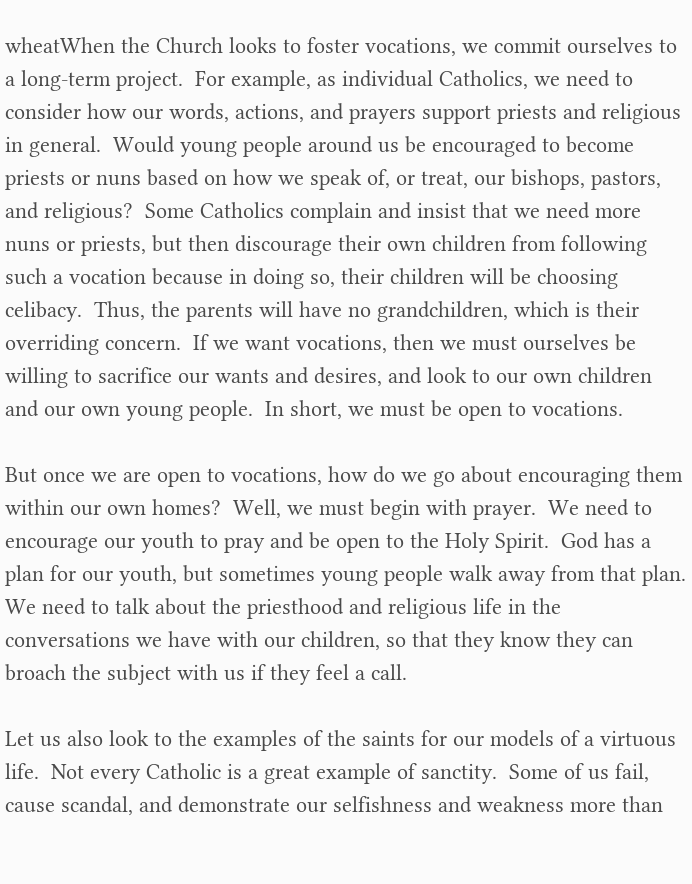wheatWhen the Church looks to foster vocations, we commit ourselves to a long-term project.  For example, as individual Catholics, we need to consider how our words, actions, and prayers support priests and religious in general.  Would young people around us be encouraged to become priests or nuns based on how we speak of, or treat, our bishops, pastors, and religious?  Some Catholics complain and insist that we need more nuns or priests, but then discourage their own children from following such a vocation because in doing so, their children will be choosing celibacy.  Thus, the parents will have no grandchildren, which is their overriding concern.  If we want vocations, then we must ourselves be willing to sacrifice our wants and desires, and look to our own children and our own young people.  In short, we must be open to vocations.

But once we are open to vocations, how do we go about encouraging them within our own homes?  Well, we must begin with prayer.  We need to encourage our youth to pray and be open to the Holy Spirit.  God has a plan for our youth, but sometimes young people walk away from that plan.  We need to talk about the priesthood and religious life in the conversations we have with our children, so that they know they can broach the subject with us if they feel a call.

Let us also look to the examples of the saints for our models of a virtuous life.  Not every Catholic is a great example of sanctity.  Some of us fail, cause scandal, and demonstrate our selfishness and weakness more than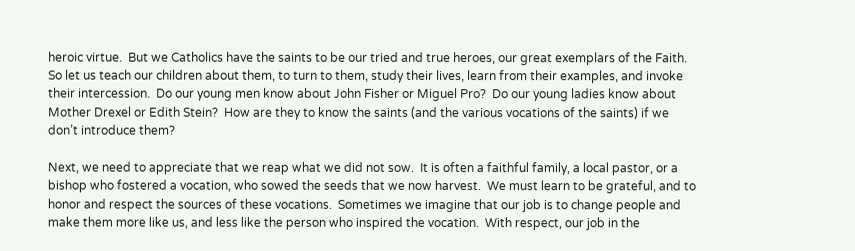heroic virtue.  But we Catholics have the saints to be our tried and true heroes, our great exemplars of the Faith.  So let us teach our children about them, to turn to them, study their lives, learn from their examples, and invoke their intercession.  Do our young men know about John Fisher or Miguel Pro?  Do our young ladies know about Mother Drexel or Edith Stein?  How are they to know the saints (and the various vocations of the saints) if we don’t introduce them?

Next, we need to appreciate that we reap what we did not sow.  It is often a faithful family, a local pastor, or a bishop who fostered a vocation, who sowed the seeds that we now harvest.  We must learn to be grateful, and to honor and respect the sources of these vocations.  Sometimes we imagine that our job is to change people and make them more like us, and less like the person who inspired the vocation.  With respect, our job in the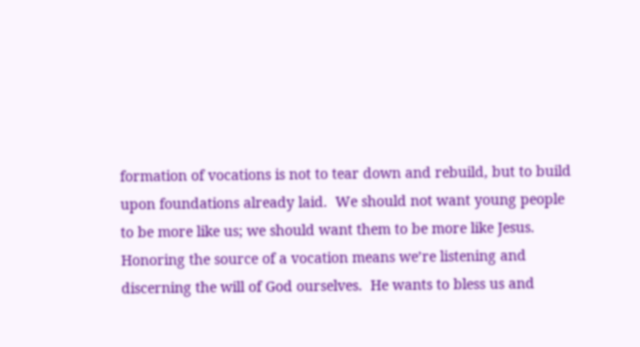formation of vocations is not to tear down and rebuild, but to build upon foundations already laid.  We should not want young people to be more like us; we should want them to be more like Jesus.  Honoring the source of a vocation means we’re listening and discerning the will of God ourselves.  He wants to bless us and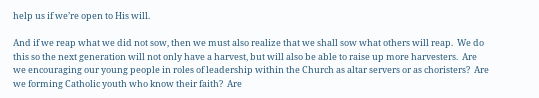help us if we’re open to His will.

And if we reap what we did not sow, then we must also realize that we shall sow what others will reap.  We do this so the next generation will not only have a harvest, but will also be able to raise up more harvesters.  Are we encouraging our young people in roles of leadership within the Church as altar servers or as choristers?  Are we forming Catholic youth who know their faith?  Are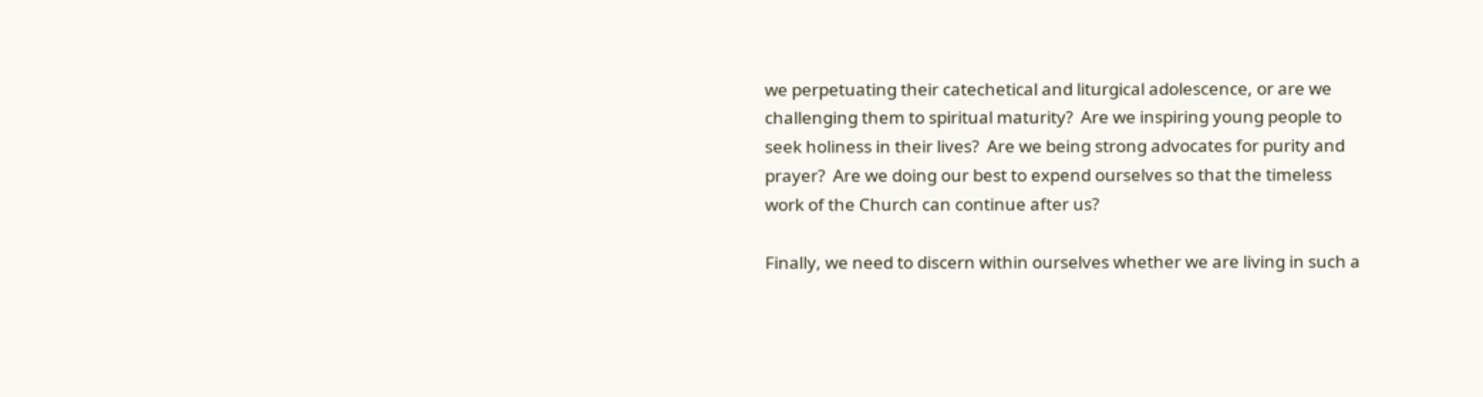we perpetuating their catechetical and liturgical adolescence, or are we challenging them to spiritual maturity?  Are we inspiring young people to seek holiness in their lives?  Are we being strong advocates for purity and prayer?  Are we doing our best to expend ourselves so that the timeless work of the Church can continue after us?

Finally, we need to discern within ourselves whether we are living in such a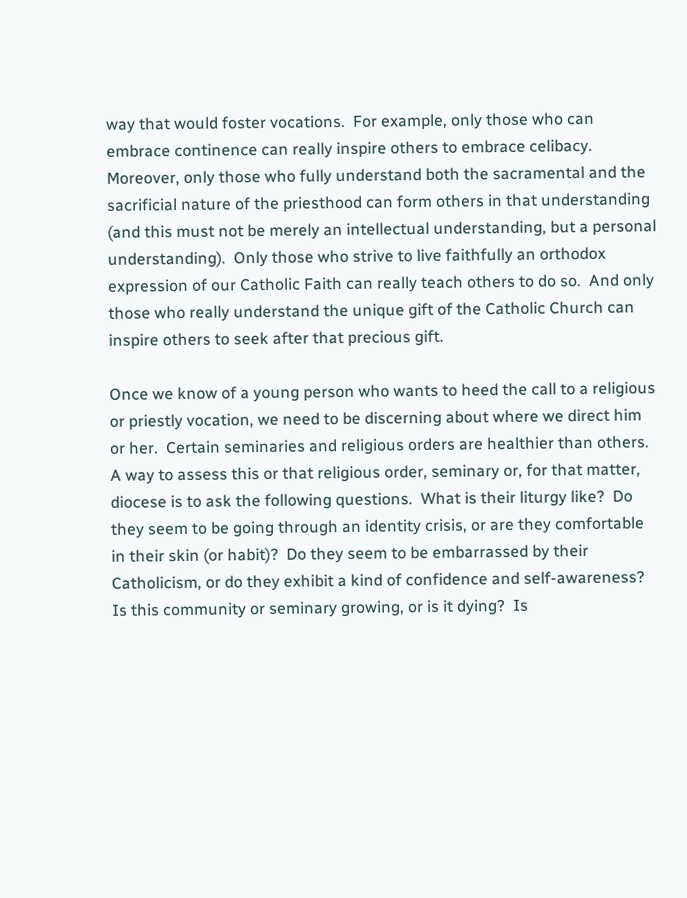way that would foster vocations.  For example, only those who can embrace continence can really inspire others to embrace celibacy.  Moreover, only those who fully understand both the sacramental and the sacrificial nature of the priesthood can form others in that understanding (and this must not be merely an intellectual understanding, but a personal understanding).  Only those who strive to live faithfully an orthodox expression of our Catholic Faith can really teach others to do so.  And only those who really understand the unique gift of the Catholic Church can inspire others to seek after that precious gift.

Once we know of a young person who wants to heed the call to a religious or priestly vocation, we need to be discerning about where we direct him or her.  Certain seminaries and religious orders are healthier than others.  A way to assess this or that religious order, seminary or, for that matter, diocese is to ask the following questions.  What is their liturgy like?  Do they seem to be going through an identity crisis, or are they comfortable in their skin (or habit)?  Do they seem to be embarrassed by their Catholicism, or do they exhibit a kind of confidence and self-awareness?  Is this community or seminary growing, or is it dying?  Is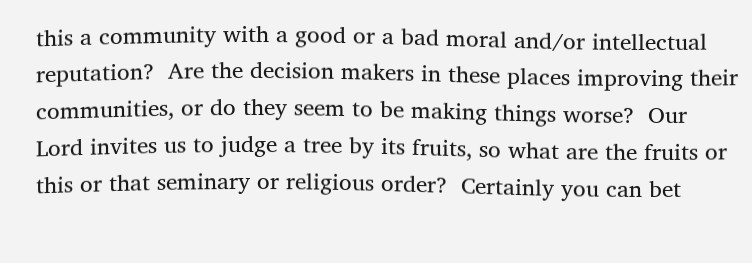this a community with a good or a bad moral and/or intellectual reputation?  Are the decision makers in these places improving their communities, or do they seem to be making things worse?  Our Lord invites us to judge a tree by its fruits, so what are the fruits or this or that seminary or religious order?  Certainly you can bet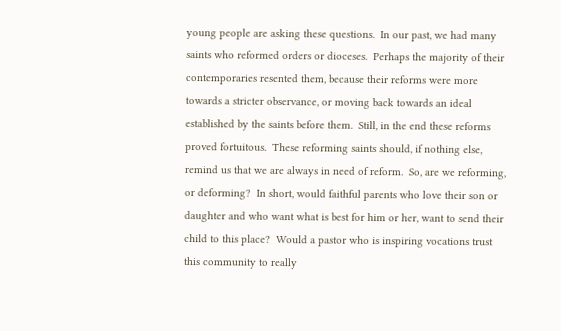young people are asking these questions.  In our past, we had many saints who reformed orders or dioceses.  Perhaps the majority of their contemporaries resented them, because their reforms were more towards a stricter observance, or moving back towards an ideal established by the saints before them.  Still, in the end these reforms proved fortuitous.  These reforming saints should, if nothing else, remind us that we are always in need of reform.  So, are we reforming, or deforming?  In short, would faithful parents who love their son or daughter and who want what is best for him or her, want to send their child to this place?  Would a pastor who is inspiring vocations trust this community to really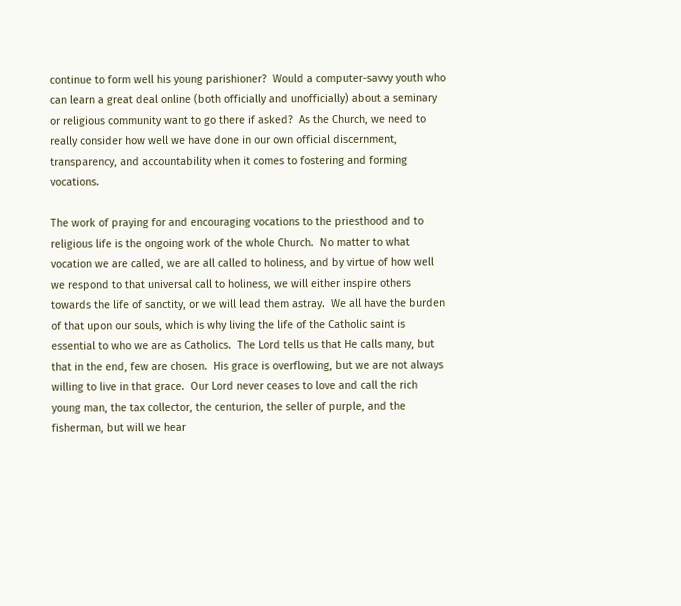continue to form well his young parishioner?  Would a computer-savvy youth who can learn a great deal online (both officially and unofficially) about a seminary or religious community want to go there if asked?  As the Church, we need to really consider how well we have done in our own official discernment, transparency, and accountability when it comes to fostering and forming vocations.

The work of praying for and encouraging vocations to the priesthood and to religious life is the ongoing work of the whole Church.  No matter to what vocation we are called, we are all called to holiness, and by virtue of how well we respond to that universal call to holiness, we will either inspire others towards the life of sanctity, or we will lead them astray.  We all have the burden of that upon our souls, which is why living the life of the Catholic saint is essential to who we are as Catholics.  The Lord tells us that He calls many, but that in the end, few are chosen.  His grace is overflowing, but we are not always willing to live in that grace.  Our Lord never ceases to love and call the rich young man, the tax collector, the centurion, the seller of purple, and the fisherman, but will we hear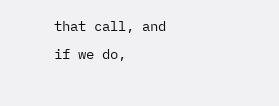that call, and if we do,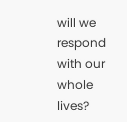will we respond with our whole lives?